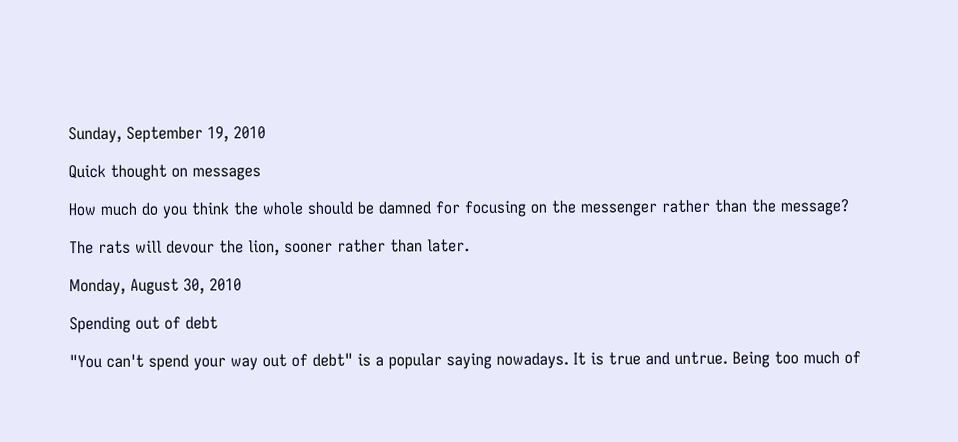Sunday, September 19, 2010

Quick thought on messages

How much do you think the whole should be damned for focusing on the messenger rather than the message?

The rats will devour the lion, sooner rather than later.

Monday, August 30, 2010

Spending out of debt

"You can't spend your way out of debt" is a popular saying nowadays. It is true and untrue. Being too much of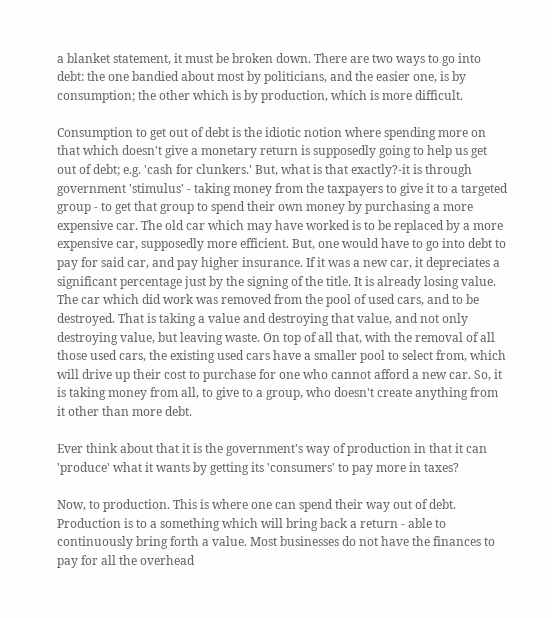a blanket statement, it must be broken down. There are two ways to go into debt: the one bandied about most by politicians, and the easier one, is by consumption; the other which is by production, which is more difficult.

Consumption to get out of debt is the idiotic notion where spending more on that which doesn't give a monetary return is supposedly going to help us get out of debt; e.g. 'cash for clunkers.' But, what is that exactly?-it is through government 'stimulus' - taking money from the taxpayers to give it to a targeted group - to get that group to spend their own money by purchasing a more expensive car. The old car which may have worked is to be replaced by a more expensive car, supposedly more efficient. But, one would have to go into debt to pay for said car, and pay higher insurance. If it was a new car, it depreciates a significant percentage just by the signing of the title. It is already losing value. The car which did work was removed from the pool of used cars, and to be destroyed. That is taking a value and destroying that value, and not only destroying value, but leaving waste. On top of all that, with the removal of all those used cars, the existing used cars have a smaller pool to select from, which will drive up their cost to purchase for one who cannot afford a new car. So, it is taking money from all, to give to a group, who doesn't create anything from it other than more debt.

Ever think about that it is the government's way of production in that it can 'produce' what it wants by getting its 'consumers' to pay more in taxes?

Now, to production. This is where one can spend their way out of debt. Production is to a something which will bring back a return - able to continuously bring forth a value. Most businesses do not have the finances to pay for all the overhead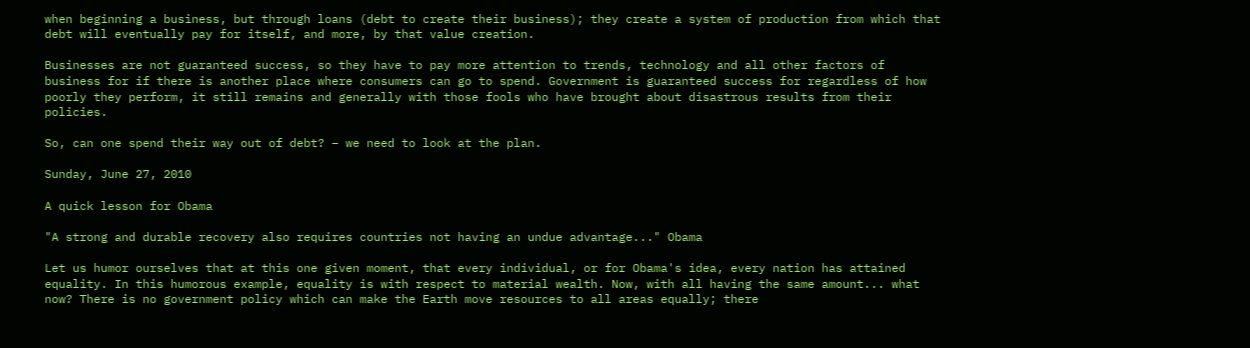when beginning a business, but through loans (debt to create their business); they create a system of production from which that debt will eventually pay for itself, and more, by that value creation.

Businesses are not guaranteed success, so they have to pay more attention to trends, technology and all other factors of business for if there is another place where consumers can go to spend. Government is guaranteed success for regardless of how poorly they perform, it still remains and generally with those fools who have brought about disastrous results from their policies.

So, can one spend their way out of debt? – we need to look at the plan.

Sunday, June 27, 2010

A quick lesson for Obama

"A strong and durable recovery also requires countries not having an undue advantage..." Obama

Let us humor ourselves that at this one given moment, that every individual, or for Obama's idea, every nation has attained equality. In this humorous example, equality is with respect to material wealth. Now, with all having the same amount... what now? There is no government policy which can make the Earth move resources to all areas equally; there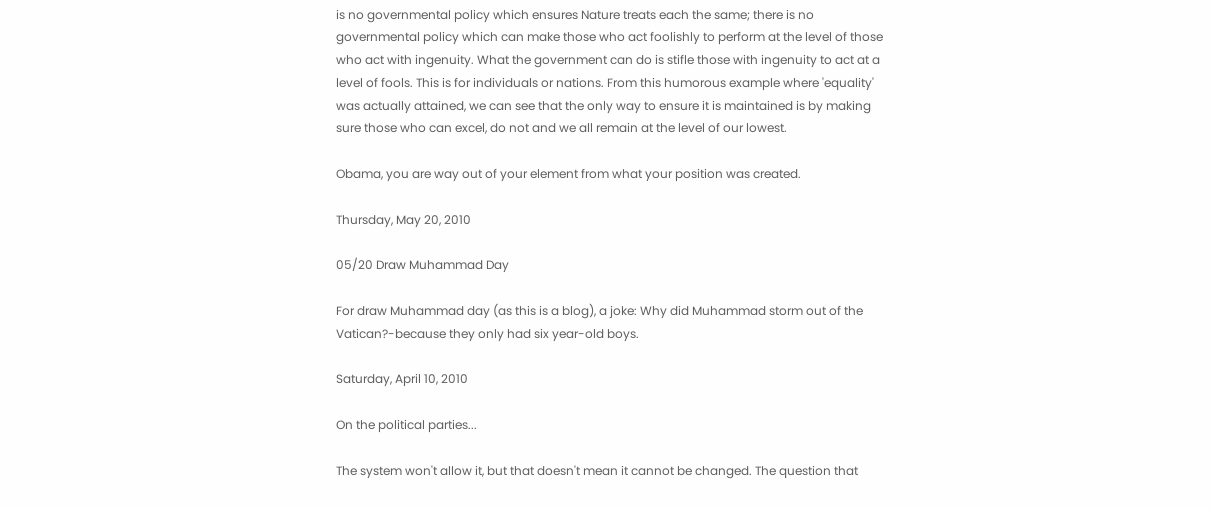is no governmental policy which ensures Nature treats each the same; there is no governmental policy which can make those who act foolishly to perform at the level of those who act with ingenuity. What the government can do is stifle those with ingenuity to act at a level of fools. This is for individuals or nations. From this humorous example where 'equality' was actually attained, we can see that the only way to ensure it is maintained is by making sure those who can excel, do not and we all remain at the level of our lowest.

Obama, you are way out of your element from what your position was created.

Thursday, May 20, 2010

05/20 Draw Muhammad Day

For draw Muhammad day (as this is a blog), a joke: Why did Muhammad storm out of the Vatican?-because they only had six year-old boys.

Saturday, April 10, 2010

On the political parties...

The system won't allow it, but that doesn't mean it cannot be changed. The question that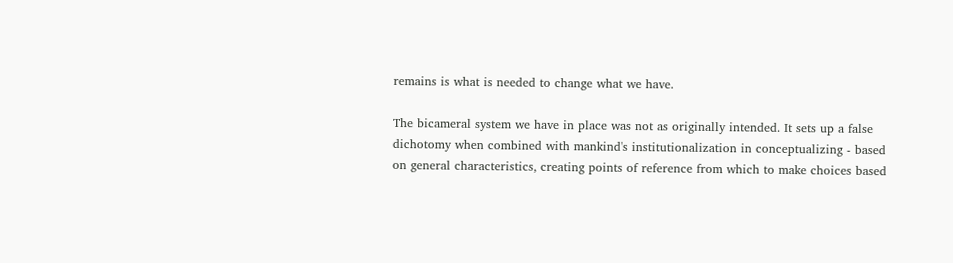remains is what is needed to change what we have.

The bicameral system we have in place was not as originally intended. It sets up a false dichotomy when combined with mankind's institutionalization in conceptualizing - based on general characteristics, creating points of reference from which to make choices based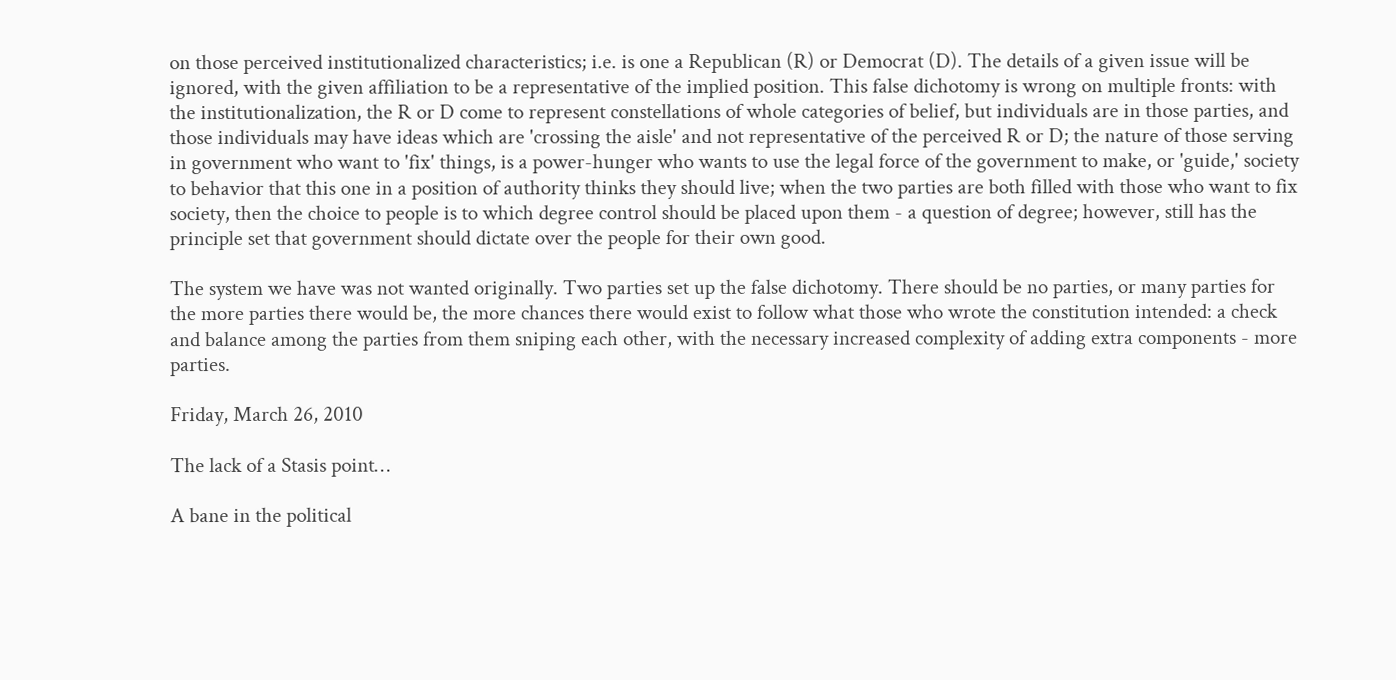on those perceived institutionalized characteristics; i.e. is one a Republican (R) or Democrat (D). The details of a given issue will be ignored, with the given affiliation to be a representative of the implied position. This false dichotomy is wrong on multiple fronts: with the institutionalization, the R or D come to represent constellations of whole categories of belief, but individuals are in those parties, and those individuals may have ideas which are 'crossing the aisle' and not representative of the perceived R or D; the nature of those serving in government who want to 'fix' things, is a power-hunger who wants to use the legal force of the government to make, or 'guide,' society to behavior that this one in a position of authority thinks they should live; when the two parties are both filled with those who want to fix society, then the choice to people is to which degree control should be placed upon them - a question of degree; however, still has the principle set that government should dictate over the people for their own good.

The system we have was not wanted originally. Two parties set up the false dichotomy. There should be no parties, or many parties for the more parties there would be, the more chances there would exist to follow what those who wrote the constitution intended: a check and balance among the parties from them sniping each other, with the necessary increased complexity of adding extra components - more parties.

Friday, March 26, 2010

The lack of a Stasis point…

A bane in the political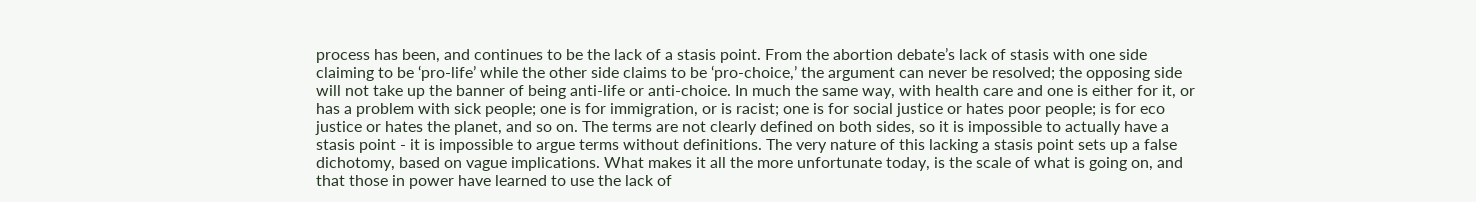process has been, and continues to be the lack of a stasis point. From the abortion debate’s lack of stasis with one side claiming to be ‘pro-life’ while the other side claims to be ‘pro-choice,’ the argument can never be resolved; the opposing side will not take up the banner of being anti-life or anti-choice. In much the same way, with health care and one is either for it, or has a problem with sick people; one is for immigration, or is racist; one is for social justice or hates poor people; is for eco justice or hates the planet, and so on. The terms are not clearly defined on both sides, so it is impossible to actually have a stasis point - it is impossible to argue terms without definitions. The very nature of this lacking a stasis point sets up a false dichotomy, based on vague implications. What makes it all the more unfortunate today, is the scale of what is going on, and that those in power have learned to use the lack of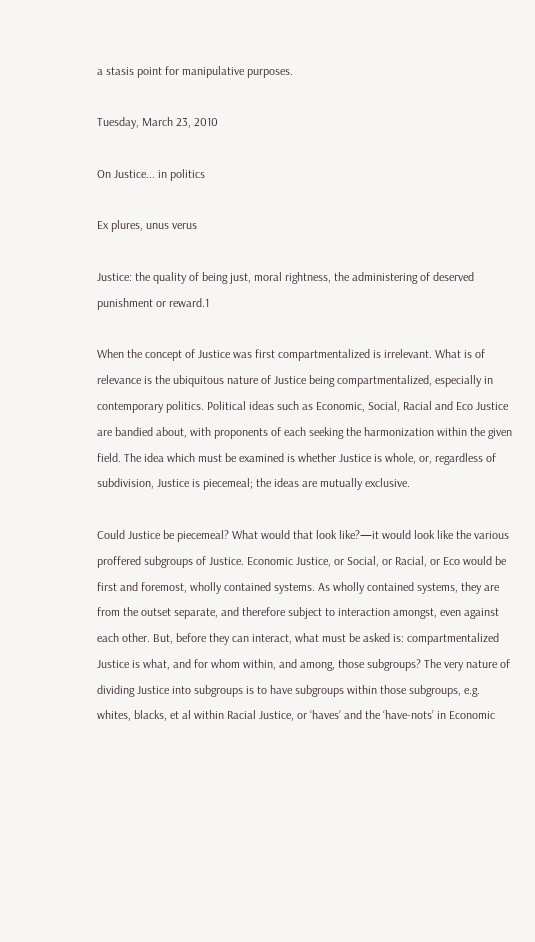a stasis point for manipulative purposes.

Tuesday, March 23, 2010

On Justice... in politics

Ex plures, unus verus

Justice: the quality of being just, moral rightness, the administering of deserved punishment or reward.1

When the concept of Justice was first compartmentalized is irrelevant. What is of relevance is the ubiquitous nature of Justice being compartmentalized, especially in contemporary politics. Political ideas such as Economic, Social, Racial and Eco Justice are bandied about, with proponents of each seeking the harmonization within the given field. The idea which must be examined is whether Justice is whole, or, regardless of subdivision, Justice is piecemeal; the ideas are mutually exclusive.

Could Justice be piecemeal? What would that look like?—it would look like the various proffered subgroups of Justice. Economic Justice, or Social, or Racial, or Eco would be first and foremost, wholly contained systems. As wholly contained systems, they are from the outset separate, and therefore subject to interaction amongst, even against each other. But, before they can interact, what must be asked is: compartmentalized Justice is what, and for whom within, and among, those subgroups? The very nature of dividing Justice into subgroups is to have subgroups within those subgroups, e.g. whites, blacks, et al within Racial Justice, or ‘haves’ and the ‘have-nots’ in Economic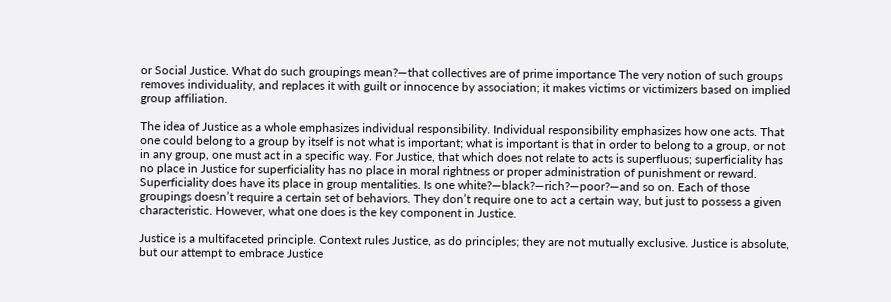or Social Justice. What do such groupings mean?—that collectives are of prime importance The very notion of such groups removes individuality, and replaces it with guilt or innocence by association; it makes victims or victimizers based on implied group affiliation.

The idea of Justice as a whole emphasizes individual responsibility. Individual responsibility emphasizes how one acts. That one could belong to a group by itself is not what is important; what is important is that in order to belong to a group, or not in any group, one must act in a specific way. For Justice, that which does not relate to acts is superfluous; superficiality has no place in Justice for superficiality has no place in moral rightness or proper administration of punishment or reward. Superficiality does have its place in group mentalities. Is one white?—black?—rich?—poor?—and so on. Each of those groupings doesn’t require a certain set of behaviors. They don’t require one to act a certain way, but just to possess a given characteristic. However, what one does is the key component in Justice.

Justice is a multifaceted principle. Context rules Justice, as do principles; they are not mutually exclusive. Justice is absolute, but our attempt to embrace Justice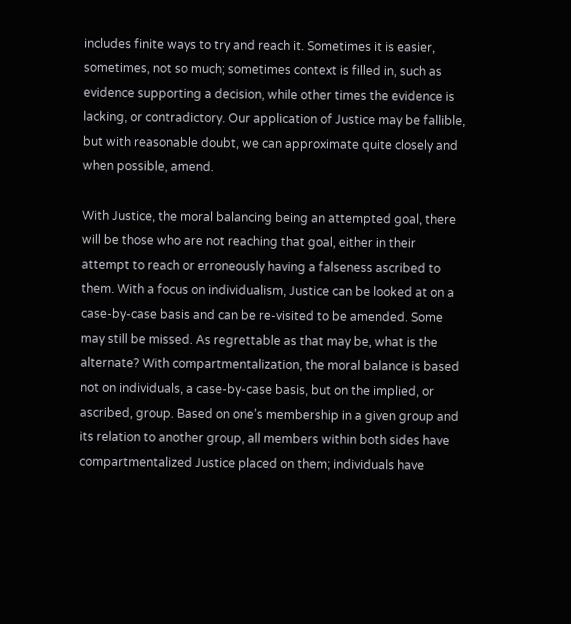includes finite ways to try and reach it. Sometimes it is easier, sometimes, not so much; sometimes context is filled in, such as evidence supporting a decision, while other times the evidence is lacking, or contradictory. Our application of Justice may be fallible, but with reasonable doubt, we can approximate quite closely and when possible, amend.

With Justice, the moral balancing being an attempted goal, there will be those who are not reaching that goal, either in their attempt to reach or erroneously having a falseness ascribed to them. With a focus on individualism, Justice can be looked at on a case-by-case basis and can be re-visited to be amended. Some may still be missed. As regrettable as that may be, what is the alternate? With compartmentalization, the moral balance is based not on individuals, a case-by-case basis, but on the implied, or ascribed, group. Based on one’s membership in a given group and its relation to another group, all members within both sides have compartmentalized Justice placed on them; individuals have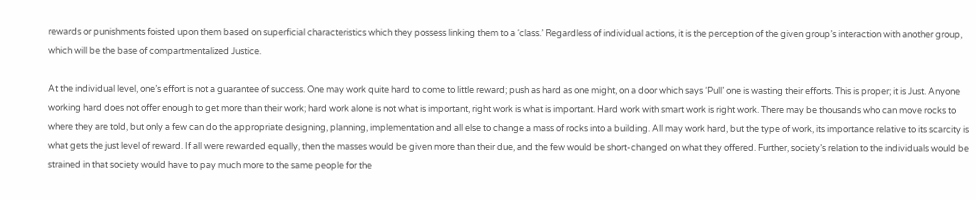rewards or punishments foisted upon them based on superficial characteristics which they possess linking them to a ‘class.’ Regardless of individual actions, it is the perception of the given group’s interaction with another group, which will be the base of compartmentalized Justice.

At the individual level, one’s effort is not a guarantee of success. One may work quite hard to come to little reward; push as hard as one might, on a door which says ‘Pull’ one is wasting their efforts. This is proper; it is Just. Anyone working hard does not offer enough to get more than their work; hard work alone is not what is important, right work is what is important. Hard work with smart work is right work. There may be thousands who can move rocks to where they are told, but only a few can do the appropriate designing, planning, implementation and all else to change a mass of rocks into a building. All may work hard, but the type of work, its importance relative to its scarcity is what gets the just level of reward. If all were rewarded equally, then the masses would be given more than their due, and the few would be short-changed on what they offered. Further, society’s relation to the individuals would be strained in that society would have to pay much more to the same people for the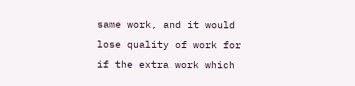same work, and it would lose quality of work for if the extra work which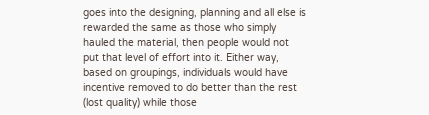goes into the designing, planning and all else is rewarded the same as those who simply hauled the material, then people would not put that level of effort into it. Either way, based on groupings, individuals would have incentive removed to do better than the rest (lost quality) while those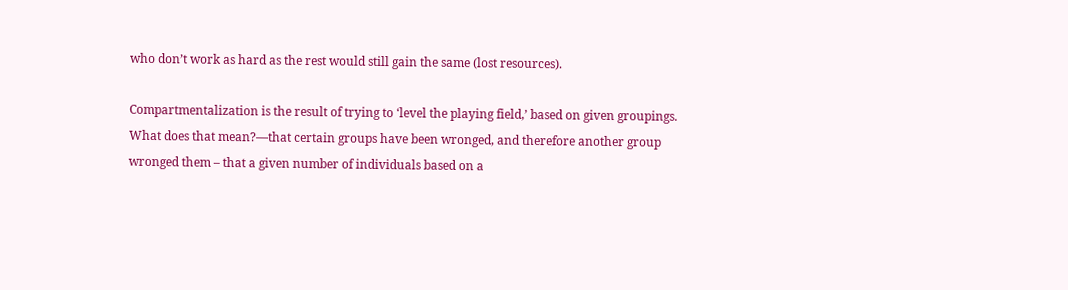who don’t work as hard as the rest would still gain the same (lost resources).

Compartmentalization is the result of trying to ‘level the playing field,’ based on given groupings. What does that mean?—that certain groups have been wronged, and therefore another group wronged them – that a given number of individuals based on a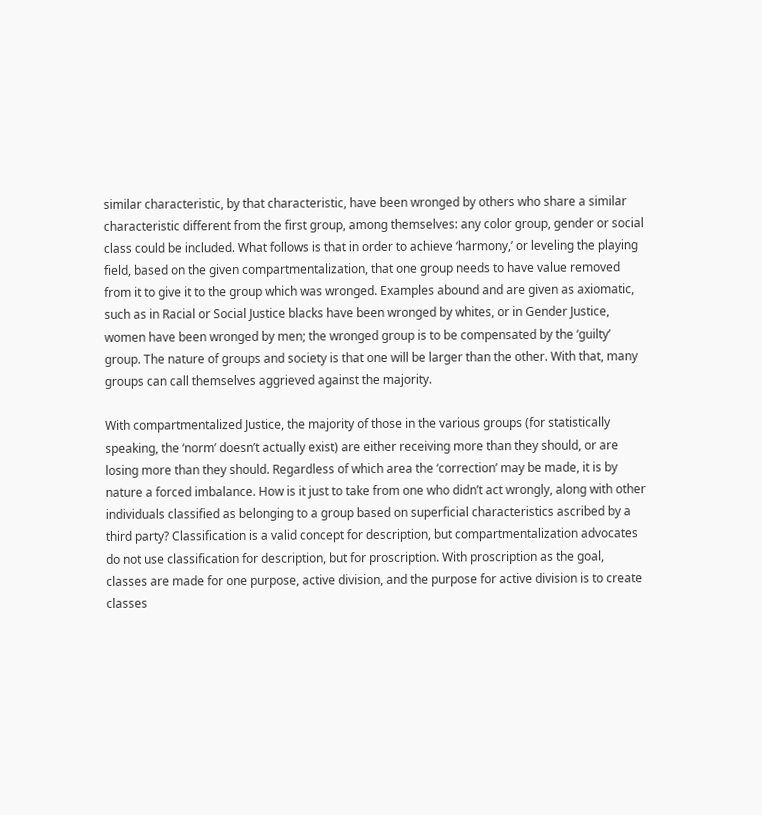similar characteristic, by that characteristic, have been wronged by others who share a similar characteristic different from the first group, among themselves: any color group, gender or social class could be included. What follows is that in order to achieve ‘harmony,’ or leveling the playing field, based on the given compartmentalization, that one group needs to have value removed from it to give it to the group which was wronged. Examples abound and are given as axiomatic, such as in Racial or Social Justice blacks have been wronged by whites, or in Gender Justice, women have been wronged by men; the wronged group is to be compensated by the ‘guilty’ group. The nature of groups and society is that one will be larger than the other. With that, many groups can call themselves aggrieved against the majority.

With compartmentalized Justice, the majority of those in the various groups (for statistically speaking, the ‘norm’ doesn’t actually exist) are either receiving more than they should, or are losing more than they should. Regardless of which area the ‘correction’ may be made, it is by nature a forced imbalance. How is it just to take from one who didn’t act wrongly, along with other individuals classified as belonging to a group based on superficial characteristics ascribed by a third party? Classification is a valid concept for description, but compartmentalization advocates do not use classification for description, but for proscription. With proscription as the goal, classes are made for one purpose, active division, and the purpose for active division is to create classes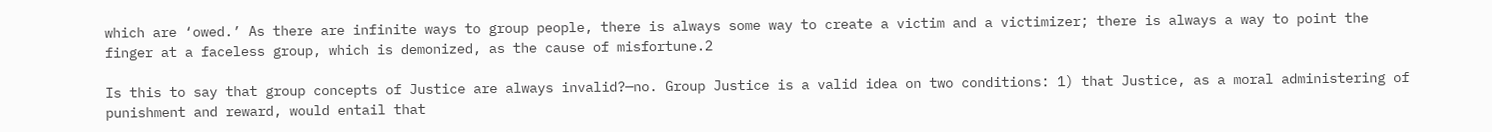which are ‘owed.’ As there are infinite ways to group people, there is always some way to create a victim and a victimizer; there is always a way to point the finger at a faceless group, which is demonized, as the cause of misfortune.2

Is this to say that group concepts of Justice are always invalid?—no. Group Justice is a valid idea on two conditions: 1) that Justice, as a moral administering of punishment and reward, would entail that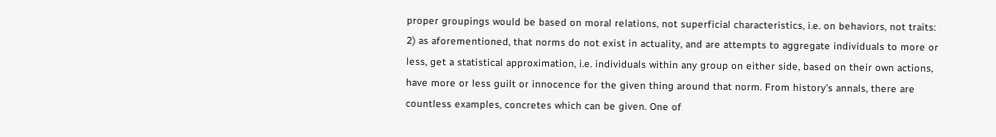proper groupings would be based on moral relations, not superficial characteristics, i.e. on behaviors, not traits: 2) as aforementioned, that norms do not exist in actuality, and are attempts to aggregate individuals to more or less, get a statistical approximation, i.e. individuals within any group on either side, based on their own actions, have more or less guilt or innocence for the given thing around that norm. From history’s annals, there are countless examples, concretes which can be given. One of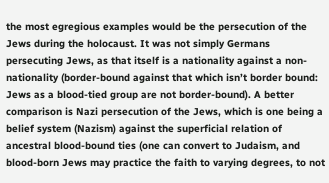the most egregious examples would be the persecution of the Jews during the holocaust. It was not simply Germans persecuting Jews, as that itself is a nationality against a non-nationality (border-bound against that which isn’t border bound: Jews as a blood-tied group are not border-bound). A better comparison is Nazi persecution of the Jews, which is one being a belief system (Nazism) against the superficial relation of ancestral blood-bound ties (one can convert to Judaism, and blood-born Jews may practice the faith to varying degrees, to not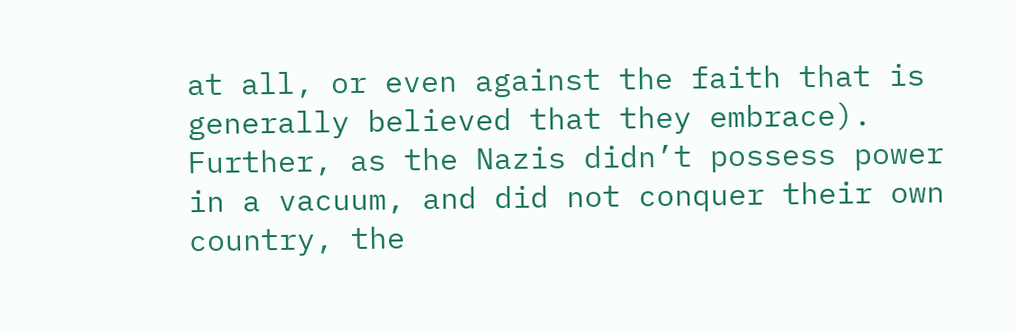at all, or even against the faith that is generally believed that they embrace). Further, as the Nazis didn’t possess power in a vacuum, and did not conquer their own country, the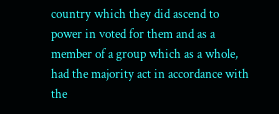country which they did ascend to power in voted for them and as a member of a group which as a whole, had the majority act in accordance with the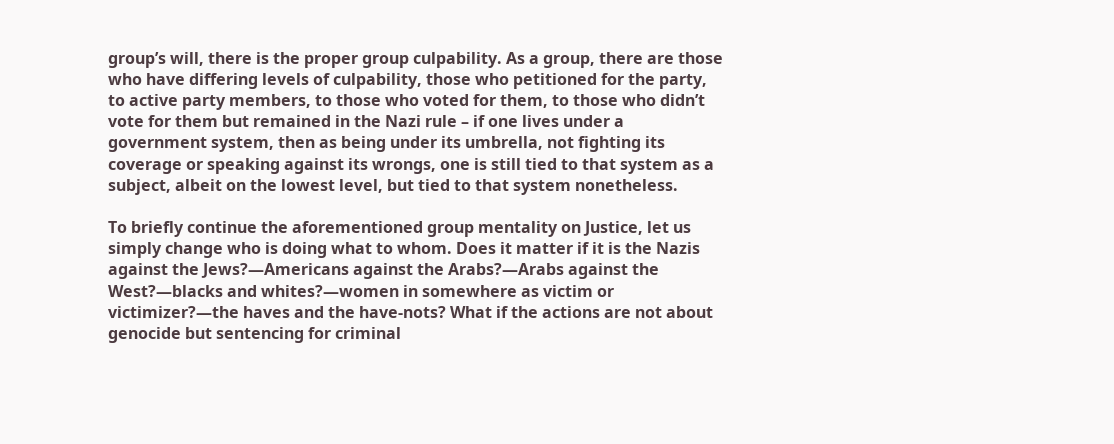group’s will, there is the proper group culpability. As a group, there are those who have differing levels of culpability, those who petitioned for the party, to active party members, to those who voted for them, to those who didn’t vote for them but remained in the Nazi rule – if one lives under a government system, then as being under its umbrella, not fighting its coverage or speaking against its wrongs, one is still tied to that system as a subject, albeit on the lowest level, but tied to that system nonetheless.

To briefly continue the aforementioned group mentality on Justice, let us simply change who is doing what to whom. Does it matter if it is the Nazis against the Jews?—Americans against the Arabs?—Arabs against the West?—blacks and whites?—women in somewhere as victim or victimizer?—the haves and the have-nots? What if the actions are not about genocide but sentencing for criminal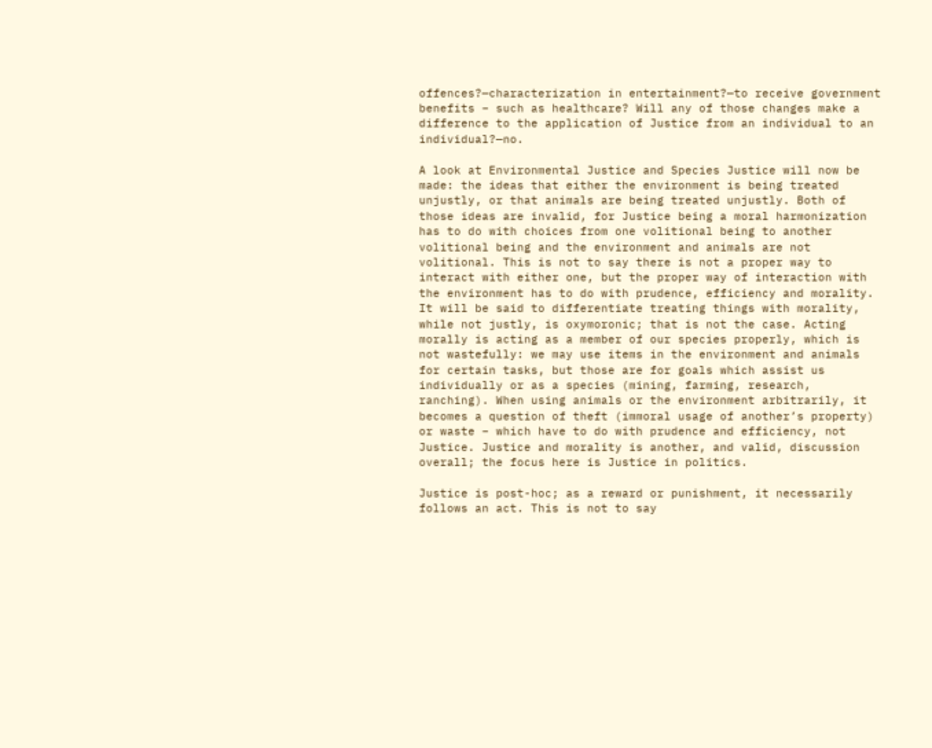offences?—characterization in entertainment?—to receive government benefits – such as healthcare? Will any of those changes make a difference to the application of Justice from an individual to an individual?—no.

A look at Environmental Justice and Species Justice will now be made: the ideas that either the environment is being treated unjustly, or that animals are being treated unjustly. Both of those ideas are invalid, for Justice being a moral harmonization has to do with choices from one volitional being to another volitional being and the environment and animals are not volitional. This is not to say there is not a proper way to interact with either one, but the proper way of interaction with the environment has to do with prudence, efficiency and morality. It will be said to differentiate treating things with morality, while not justly, is oxymoronic; that is not the case. Acting morally is acting as a member of our species properly, which is not wastefully: we may use items in the environment and animals for certain tasks, but those are for goals which assist us individually or as a species (mining, farming, research, ranching). When using animals or the environment arbitrarily, it becomes a question of theft (immoral usage of another’s property) or waste – which have to do with prudence and efficiency, not Justice. Justice and morality is another, and valid, discussion overall; the focus here is Justice in politics.

Justice is post-hoc; as a reward or punishment, it necessarily follows an act. This is not to say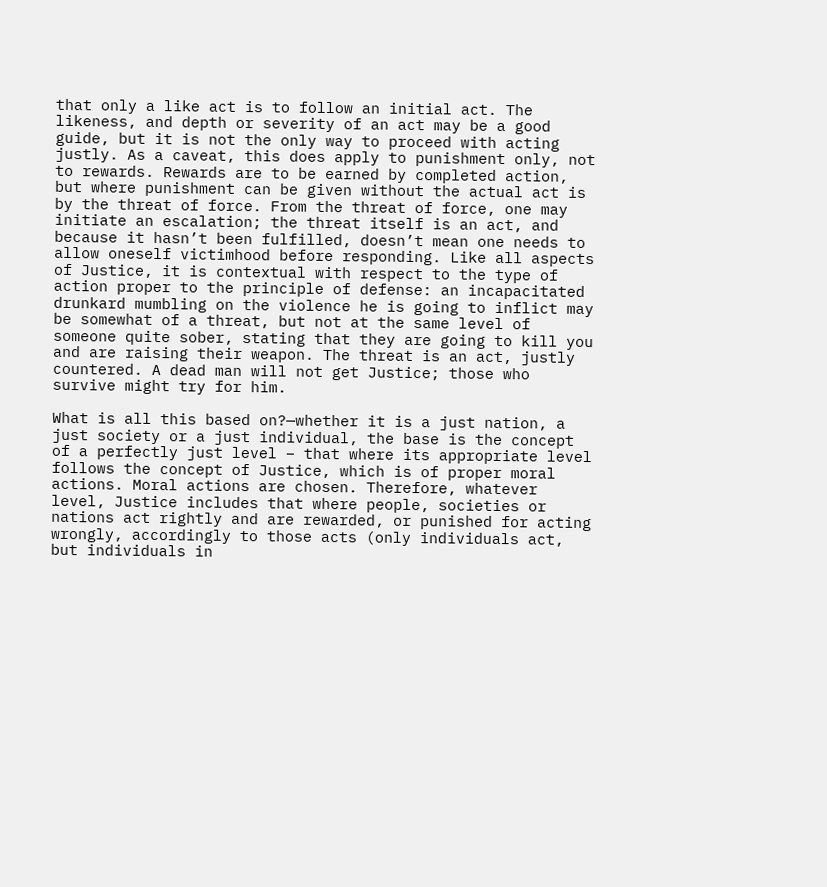that only a like act is to follow an initial act. The likeness, and depth or severity of an act may be a good guide, but it is not the only way to proceed with acting justly. As a caveat, this does apply to punishment only, not to rewards. Rewards are to be earned by completed action, but where punishment can be given without the actual act is by the threat of force. From the threat of force, one may initiate an escalation; the threat itself is an act, and because it hasn’t been fulfilled, doesn’t mean one needs to allow oneself victimhood before responding. Like all aspects of Justice, it is contextual with respect to the type of action proper to the principle of defense: an incapacitated drunkard mumbling on the violence he is going to inflict may be somewhat of a threat, but not at the same level of someone quite sober, stating that they are going to kill you and are raising their weapon. The threat is an act, justly countered. A dead man will not get Justice; those who survive might try for him.

What is all this based on?—whether it is a just nation, a just society or a just individual, the base is the concept of a perfectly just level – that where its appropriate level follows the concept of Justice, which is of proper moral actions. Moral actions are chosen. Therefore, whatever level, Justice includes that where people, societies or nations act rightly and are rewarded, or punished for acting wrongly, accordingly to those acts (only individuals act, but individuals in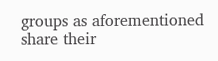groups as aforementioned share their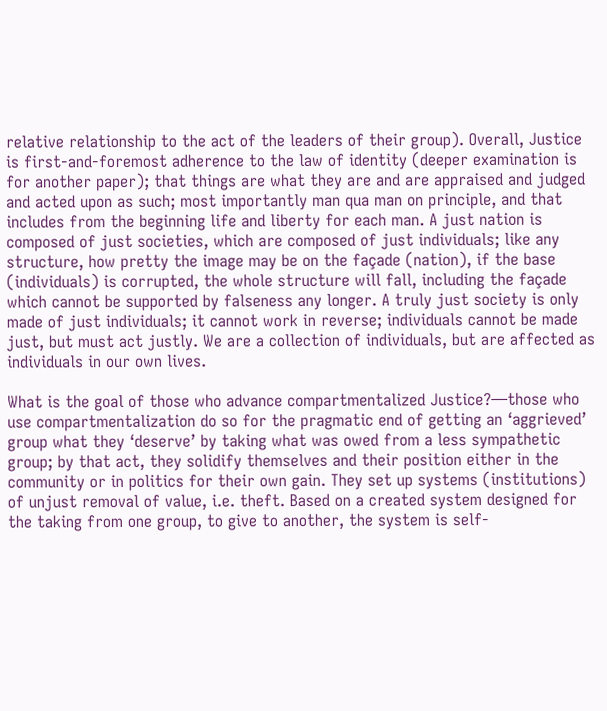relative relationship to the act of the leaders of their group). Overall, Justice is first-and-foremost adherence to the law of identity (deeper examination is for another paper); that things are what they are and are appraised and judged and acted upon as such; most importantly man qua man on principle, and that includes from the beginning life and liberty for each man. A just nation is composed of just societies, which are composed of just individuals; like any structure, how pretty the image may be on the façade (nation), if the base (individuals) is corrupted, the whole structure will fall, including the façade which cannot be supported by falseness any longer. A truly just society is only made of just individuals; it cannot work in reverse; individuals cannot be made just, but must act justly. We are a collection of individuals, but are affected as individuals in our own lives.

What is the goal of those who advance compartmentalized Justice?—those who use compartmentalization do so for the pragmatic end of getting an ‘aggrieved’ group what they ‘deserve’ by taking what was owed from a less sympathetic group; by that act, they solidify themselves and their position either in the community or in politics for their own gain. They set up systems (institutions) of unjust removal of value, i.e. theft. Based on a created system designed for the taking from one group, to give to another, the system is self-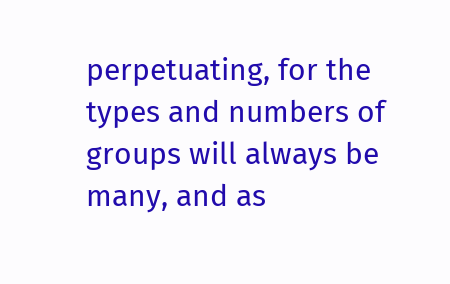perpetuating, for the types and numbers of groups will always be many, and as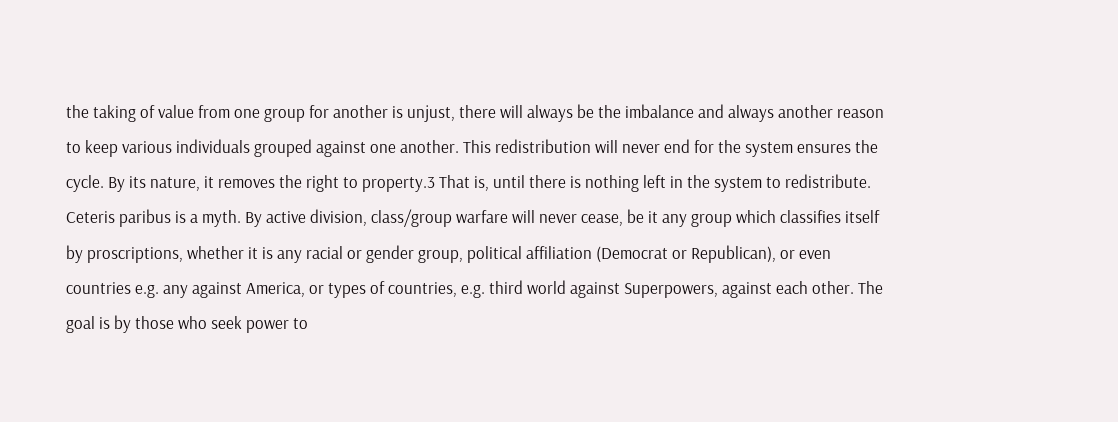the taking of value from one group for another is unjust, there will always be the imbalance and always another reason to keep various individuals grouped against one another. This redistribution will never end for the system ensures the cycle. By its nature, it removes the right to property.3 That is, until there is nothing left in the system to redistribute. Ceteris paribus is a myth. By active division, class/group warfare will never cease, be it any group which classifies itself by proscriptions, whether it is any racial or gender group, political affiliation (Democrat or Republican), or even countries e.g. any against America, or types of countries, e.g. third world against Superpowers, against each other. The goal is by those who seek power to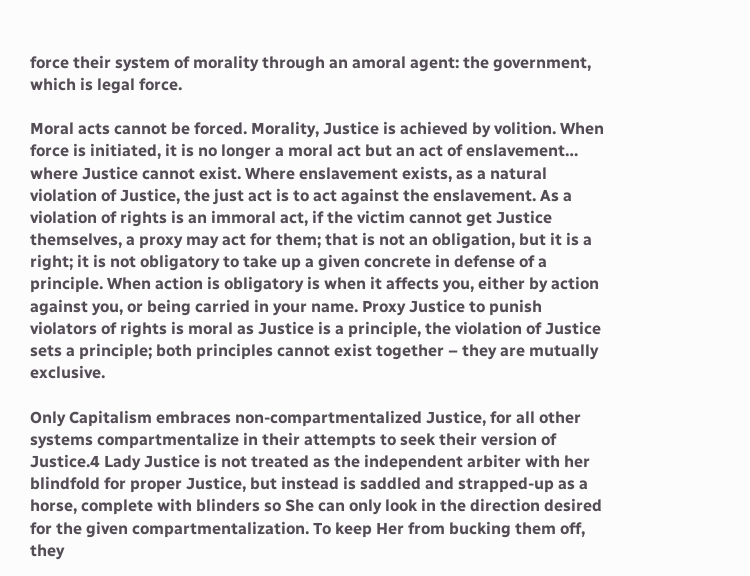force their system of morality through an amoral agent: the government, which is legal force.

Moral acts cannot be forced. Morality, Justice is achieved by volition. When force is initiated, it is no longer a moral act but an act of enslavement… where Justice cannot exist. Where enslavement exists, as a natural violation of Justice, the just act is to act against the enslavement. As a violation of rights is an immoral act, if the victim cannot get Justice themselves, a proxy may act for them; that is not an obligation, but it is a right; it is not obligatory to take up a given concrete in defense of a principle. When action is obligatory is when it affects you, either by action against you, or being carried in your name. Proxy Justice to punish violators of rights is moral as Justice is a principle, the violation of Justice sets a principle; both principles cannot exist together – they are mutually exclusive.

Only Capitalism embraces non-compartmentalized Justice, for all other systems compartmentalize in their attempts to seek their version of Justice.4 Lady Justice is not treated as the independent arbiter with her blindfold for proper Justice, but instead is saddled and strapped-up as a horse, complete with blinders so She can only look in the direction desired for the given compartmentalization. To keep Her from bucking them off, they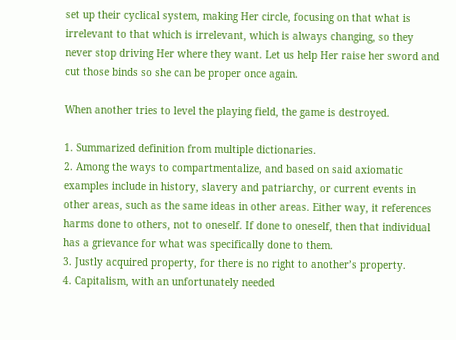set up their cyclical system, making Her circle, focusing on that what is irrelevant to that which is irrelevant, which is always changing, so they never stop driving Her where they want. Let us help Her raise her sword and cut those binds so she can be proper once again.

When another tries to level the playing field, the game is destroyed.

1. Summarized definition from multiple dictionaries.
2. Among the ways to compartmentalize, and based on said axiomatic examples include in history, slavery and patriarchy, or current events in other areas, such as the same ideas in other areas. Either way, it references harms done to others, not to oneself. If done to oneself, then that individual has a grievance for what was specifically done to them.
3. Justly acquired property, for there is no right to another’s property.
4. Capitalism, with an unfortunately needed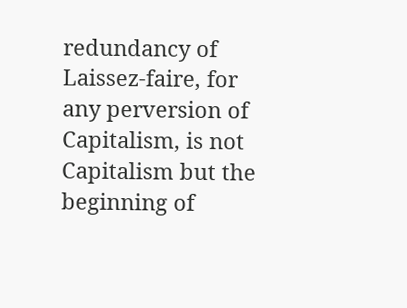redundancy of Laissez-faire, for any perversion of Capitalism, is not Capitalism but the beginning of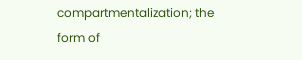compartmentalization; the form of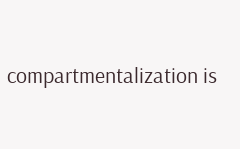compartmentalization is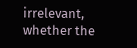irrelevant, whether the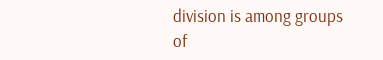division is among groups of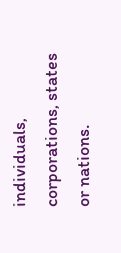individuals, corporations, states or nations.